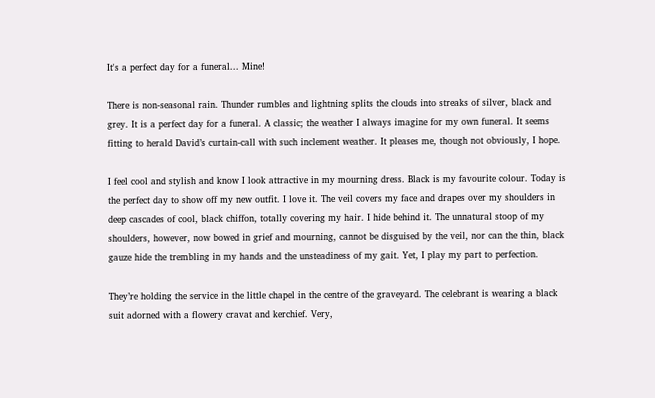It's a perfect day for a funeral... Mine!

There is non-seasonal rain. Thunder rumbles and lightning splits the clouds into streaks of silver, black and grey. It is a perfect day for a funeral. A classic; the weather I always imagine for my own funeral. It seems fitting to herald David’s curtain-call with such inclement weather. It pleases me, though not obviously, I hope.

I feel cool and stylish and know I look attractive in my mourning dress. Black is my favourite colour. Today is the perfect day to show off my new outfit. I love it. The veil covers my face and drapes over my shoulders in deep cascades of cool, black chiffon, totally covering my hair. I hide behind it. The unnatural stoop of my shoulders, however, now bowed in grief and mourning, cannot be disguised by the veil, nor can the thin, black gauze hide the trembling in my hands and the unsteadiness of my gait. Yet, I play my part to perfection.

They’re holding the service in the little chapel in the centre of the graveyard. The celebrant is wearing a black suit adorned with a flowery cravat and kerchief. Very,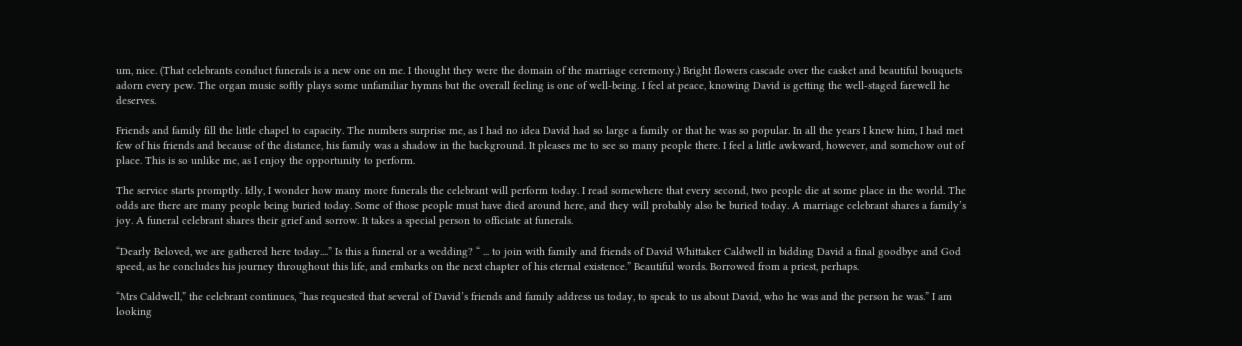um, nice. (That celebrants conduct funerals is a new one on me. I thought they were the domain of the marriage ceremony.) Bright flowers cascade over the casket and beautiful bouquets adorn every pew. The organ music softly plays some unfamiliar hymns but the overall feeling is one of well-being. I feel at peace, knowing David is getting the well-staged farewell he deserves.

Friends and family fill the little chapel to capacity. The numbers surprise me, as I had no idea David had so large a family or that he was so popular. In all the years I knew him, I had met few of his friends and because of the distance, his family was a shadow in the background. It pleases me to see so many people there. I feel a little awkward, however, and somehow out of place. This is so unlike me, as I enjoy the opportunity to perform.

The service starts promptly. Idly, I wonder how many more funerals the celebrant will perform today. I read somewhere that every second, two people die at some place in the world. The odds are there are many people being buried today. Some of those people must have died around here, and they will probably also be buried today. A marriage celebrant shares a family’s joy. A funeral celebrant shares their grief and sorrow. It takes a special person to officiate at funerals.

“Dearly Beloved, we are gathered here today....” Is this a funeral or a wedding? “ ... to join with family and friends of David Whittaker Caldwell in bidding David a final goodbye and God speed, as he concludes his journey throughout this life, and embarks on the next chapter of his eternal existence.” Beautiful words. Borrowed from a priest, perhaps.

“Mrs Caldwell,” the celebrant continues, “has requested that several of David’s friends and family address us today, to speak to us about David, who he was and the person he was.” I am looking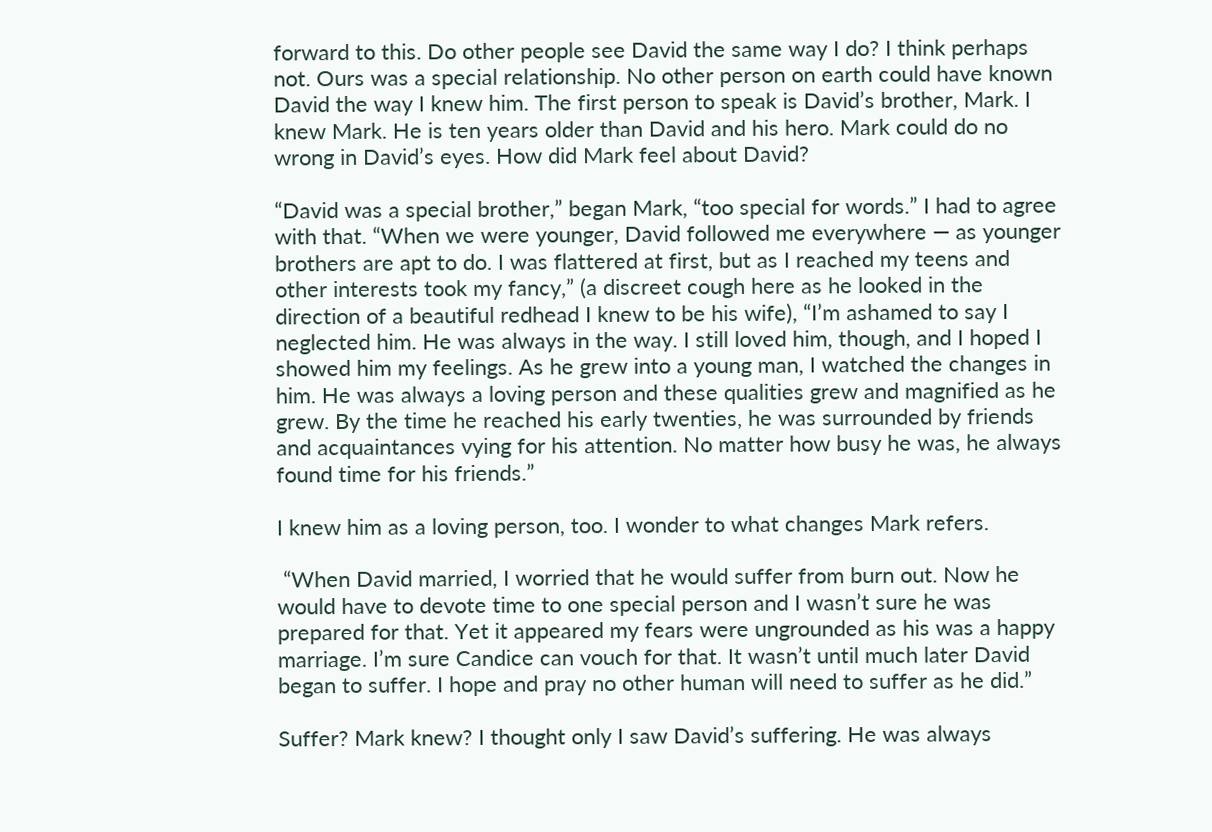forward to this. Do other people see David the same way I do? I think perhaps not. Ours was a special relationship. No other person on earth could have known David the way I knew him. The first person to speak is David’s brother, Mark. I knew Mark. He is ten years older than David and his hero. Mark could do no wrong in David’s eyes. How did Mark feel about David?

“David was a special brother,” began Mark, “too special for words.” I had to agree with that. “When we were younger, David followed me everywhere — as younger brothers are apt to do. I was flattered at first, but as I reached my teens and other interests took my fancy,” (a discreet cough here as he looked in the direction of a beautiful redhead I knew to be his wife), “I’m ashamed to say I neglected him. He was always in the way. I still loved him, though, and I hoped I showed him my feelings. As he grew into a young man, I watched the changes in him. He was always a loving person and these qualities grew and magnified as he grew. By the time he reached his early twenties, he was surrounded by friends and acquaintances vying for his attention. No matter how busy he was, he always found time for his friends.”

I knew him as a loving person, too. I wonder to what changes Mark refers.

 “When David married, I worried that he would suffer from burn out. Now he would have to devote time to one special person and I wasn’t sure he was prepared for that. Yet it appeared my fears were ungrounded as his was a happy marriage. I’m sure Candice can vouch for that. It wasn’t until much later David began to suffer. I hope and pray no other human will need to suffer as he did.”

Suffer? Mark knew? I thought only I saw David’s suffering. He was always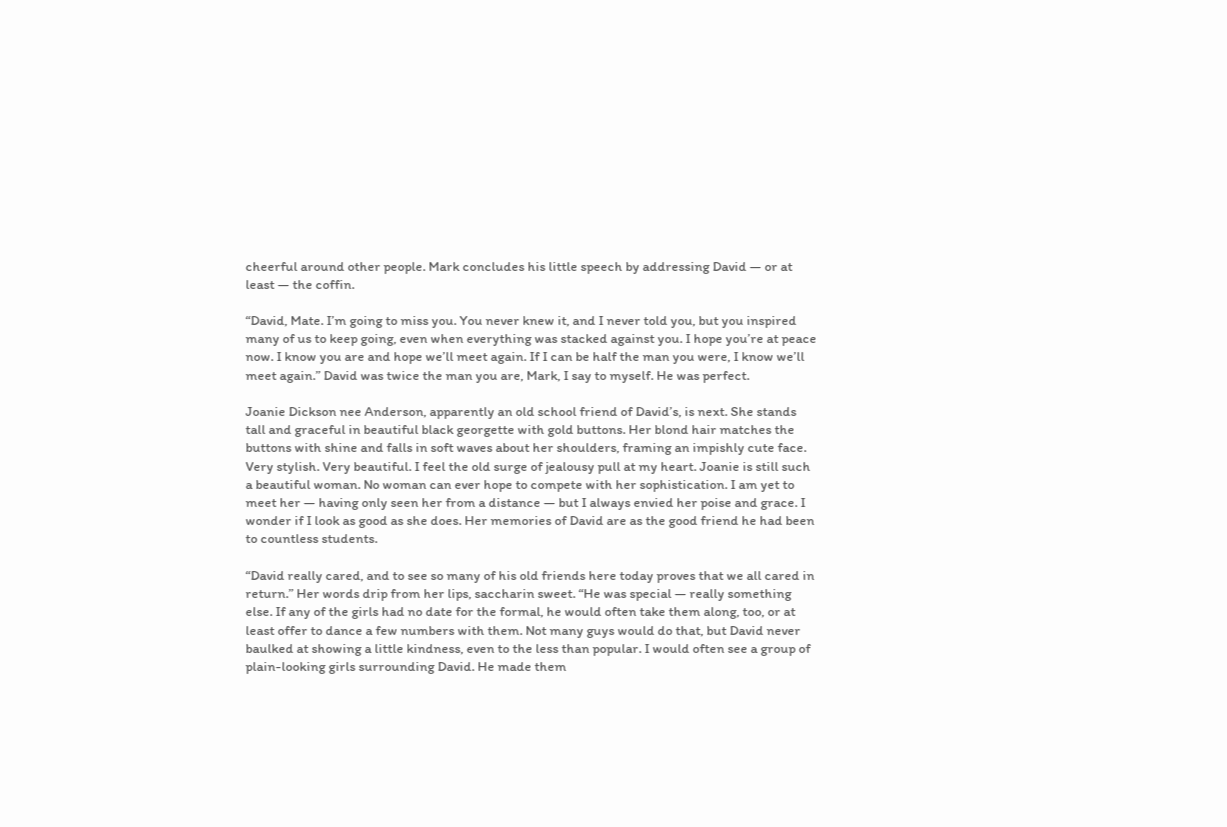cheerful around other people. Mark concludes his little speech by addressing David — or at least — the coffin.

“David, Mate. I’m going to miss you. You never knew it, and I never told you, but you inspired many of us to keep going, even when everything was stacked against you. I hope you’re at peace now. I know you are and hope we’ll meet again. If I can be half the man you were, I know we’ll meet again.” David was twice the man you are, Mark, I say to myself. He was perfect.

Joanie Dickson nee Anderson, apparently an old school friend of David’s, is next. She stands tall and graceful in beautiful black georgette with gold buttons. Her blond hair matches the buttons with shine and falls in soft waves about her shoulders, framing an impishly cute face. Very stylish. Very beautiful. I feel the old surge of jealousy pull at my heart. Joanie is still such a beautiful woman. No woman can ever hope to compete with her sophistication. I am yet to meet her — having only seen her from a distance — but I always envied her poise and grace. I wonder if I look as good as she does. Her memories of David are as the good friend he had been to countless students.

“David really cared, and to see so many of his old friends here today proves that we all cared in return.” Her words drip from her lips, saccharin sweet. “He was special — really something else. If any of the girls had no date for the formal, he would often take them along, too, or at least offer to dance a few numbers with them. Not many guys would do that, but David never baulked at showing a little kindness, even to the less than popular. I would often see a group of plain-looking girls surrounding David. He made them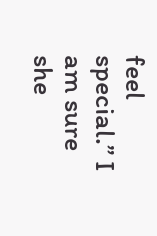feel special.” I am sure she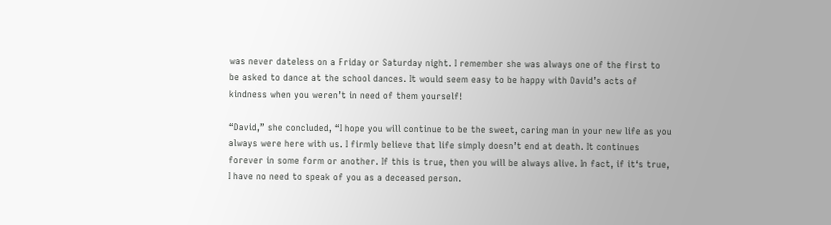was never dateless on a Friday or Saturday night. I remember she was always one of the first to be asked to dance at the school dances. It would seem easy to be happy with David’s acts of kindness when you weren’t in need of them yourself!

“David,” she concluded, “I hope you will continue to be the sweet, caring man in your new life as you always were here with us. I firmly believe that life simply doesn’t end at death. It continues forever in some form or another. If this is true, then you will be always alive. In fact, if it‘s true, I have no need to speak of you as a deceased person.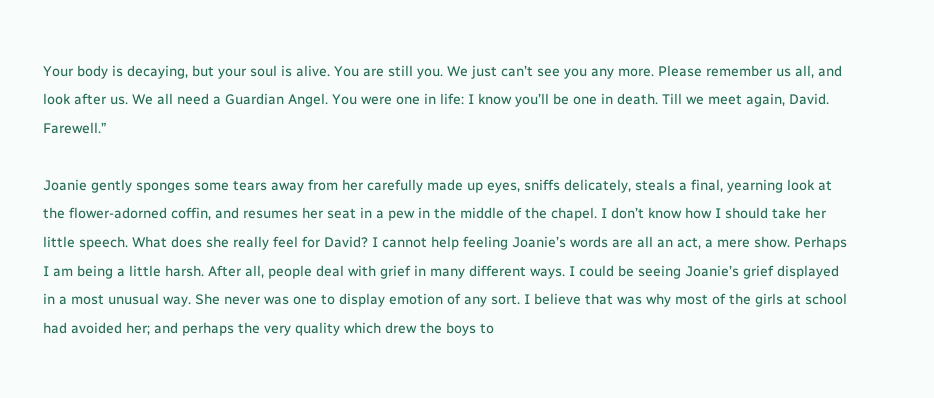Your body is decaying, but your soul is alive. You are still you. We just can’t see you any more. Please remember us all, and look after us. We all need a Guardian Angel. You were one in life: I know you’ll be one in death. Till we meet again, David. Farewell.”

Joanie gently sponges some tears away from her carefully made up eyes, sniffs delicately, steals a final, yearning look at the flower-adorned coffin, and resumes her seat in a pew in the middle of the chapel. I don’t know how I should take her little speech. What does she really feel for David? I cannot help feeling Joanie’s words are all an act, a mere show. Perhaps I am being a little harsh. After all, people deal with grief in many different ways. I could be seeing Joanie’s grief displayed in a most unusual way. She never was one to display emotion of any sort. I believe that was why most of the girls at school had avoided her; and perhaps the very quality which drew the boys to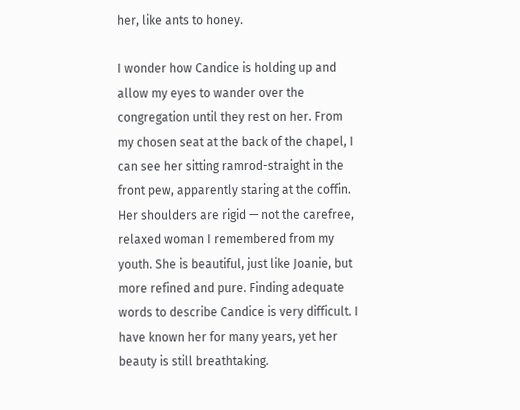her, like ants to honey.

I wonder how Candice is holding up and allow my eyes to wander over the congregation until they rest on her. From my chosen seat at the back of the chapel, I can see her sitting ramrod-straight in the front pew, apparently staring at the coffin. Her shoulders are rigid — not the carefree, relaxed woman I remembered from my youth. She is beautiful, just like Joanie, but more refined and pure. Finding adequate words to describe Candice is very difficult. I have known her for many years, yet her beauty is still breathtaking.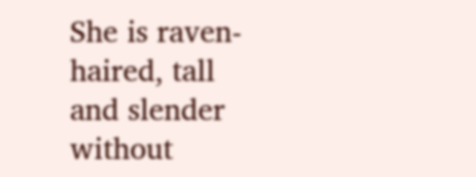She is raven-haired, tall and slender without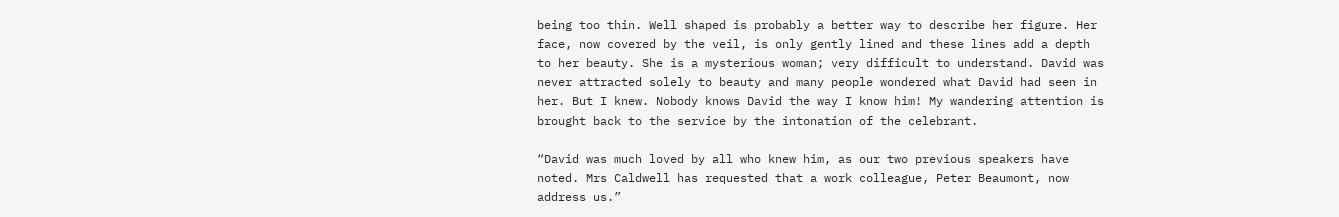being too thin. Well shaped is probably a better way to describe her figure. Her face, now covered by the veil, is only gently lined and these lines add a depth to her beauty. She is a mysterious woman; very difficult to understand. David was never attracted solely to beauty and many people wondered what David had seen in her. But I knew. Nobody knows David the way I know him! My wandering attention is brought back to the service by the intonation of the celebrant.

“David was much loved by all who knew him, as our two previous speakers have noted. Mrs Caldwell has requested that a work colleague, Peter Beaumont, now address us.”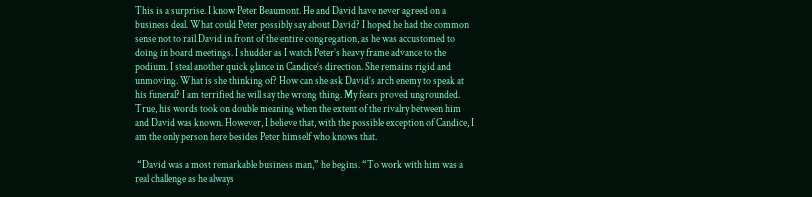This is a surprise. I know Peter Beaumont. He and David have never agreed on a business deal. What could Peter possibly say about David? I hoped he had the common sense not to rail David in front of the entire congregation, as he was accustomed to doing in board meetings. I shudder as I watch Peter’s heavy frame advance to the podium. I steal another quick glance in Candice’s direction. She remains rigid and unmoving. What is she thinking of? How can she ask David’s arch enemy to speak at his funeral? I am terrified he will say the wrong thing. My fears proved ungrounded. True, his words took on double meaning when the extent of the rivalry between him and David was known. However, I believe that, with the possible exception of Candice, I am the only person here besides Peter himself who knows that.

 “David was a most remarkable business man,” he begins. “To work with him was a real challenge as he always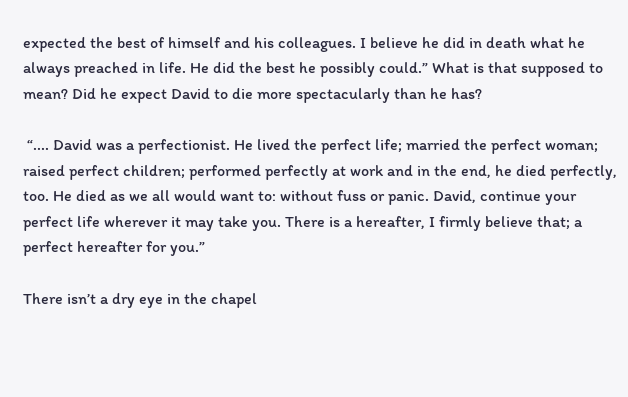expected the best of himself and his colleagues. I believe he did in death what he always preached in life. He did the best he possibly could.” What is that supposed to mean? Did he expect David to die more spectacularly than he has?

 “.... David was a perfectionist. He lived the perfect life; married the perfect woman; raised perfect children; performed perfectly at work and in the end, he died perfectly, too. He died as we all would want to: without fuss or panic. David, continue your perfect life wherever it may take you. There is a hereafter, I firmly believe that; a perfect hereafter for you.”

There isn’t a dry eye in the chapel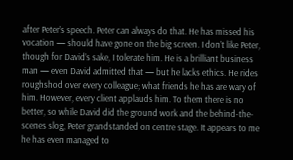after Peter’s speech. Peter can always do that. He has missed his vocation — should have gone on the big screen. I don’t like Peter, though for David’s sake, I tolerate him. He is a brilliant business man — even David admitted that — but he lacks ethics. He rides roughshod over every colleague; what friends he has are wary of him. However, every client applauds him. To them there is no better, so while David did the ground work and the behind-the-scenes slog, Peter grandstanded on centre stage. It appears to me he has even managed to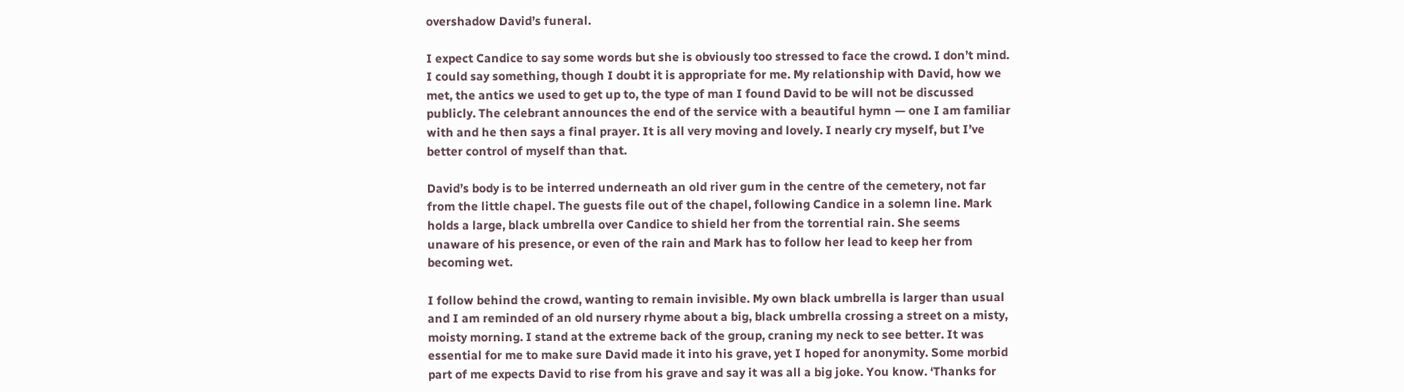overshadow David’s funeral.

I expect Candice to say some words but she is obviously too stressed to face the crowd. I don’t mind. I could say something, though I doubt it is appropriate for me. My relationship with David, how we met, the antics we used to get up to, the type of man I found David to be will not be discussed publicly. The celebrant announces the end of the service with a beautiful hymn — one I am familiar with and he then says a final prayer. It is all very moving and lovely. I nearly cry myself, but I’ve better control of myself than that.

David’s body is to be interred underneath an old river gum in the centre of the cemetery, not far from the little chapel. The guests file out of the chapel, following Candice in a solemn line. Mark holds a large, black umbrella over Candice to shield her from the torrential rain. She seems unaware of his presence, or even of the rain and Mark has to follow her lead to keep her from becoming wet.

I follow behind the crowd, wanting to remain invisible. My own black umbrella is larger than usual and I am reminded of an old nursery rhyme about a big, black umbrella crossing a street on a misty, moisty morning. I stand at the extreme back of the group, craning my neck to see better. It was essential for me to make sure David made it into his grave, yet I hoped for anonymity. Some morbid part of me expects David to rise from his grave and say it was all a big joke. You know. ‘Thanks for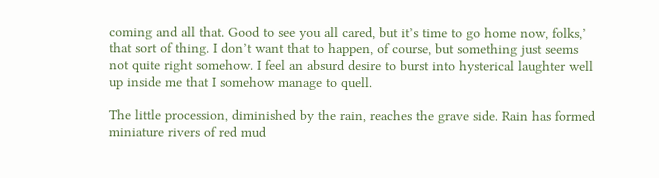coming and all that. Good to see you all cared, but it’s time to go home now, folks,’ that sort of thing. I don’t want that to happen, of course, but something just seems not quite right somehow. I feel an absurd desire to burst into hysterical laughter well up inside me that I somehow manage to quell.

The little procession, diminished by the rain, reaches the grave side. Rain has formed miniature rivers of red mud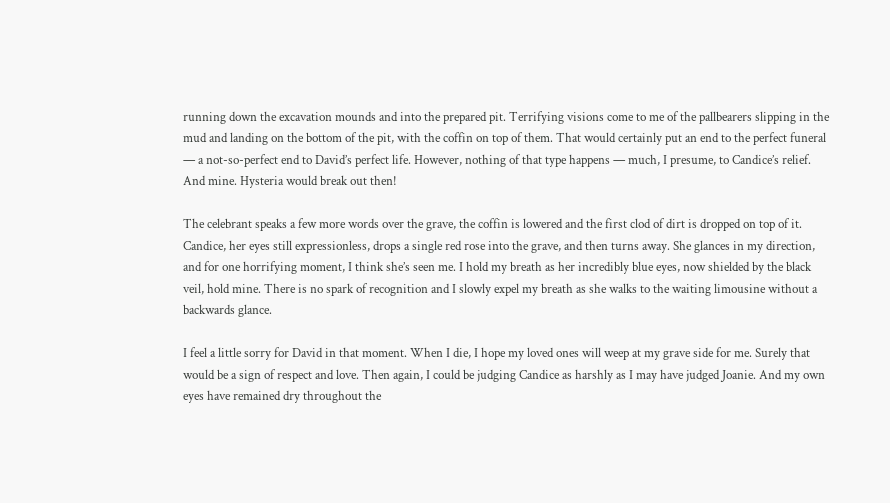running down the excavation mounds and into the prepared pit. Terrifying visions come to me of the pallbearers slipping in the mud and landing on the bottom of the pit, with the coffin on top of them. That would certainly put an end to the perfect funeral — a not-so-perfect end to David’s perfect life. However, nothing of that type happens — much, I presume, to Candice’s relief. And mine. Hysteria would break out then!

The celebrant speaks a few more words over the grave, the coffin is lowered and the first clod of dirt is dropped on top of it. Candice, her eyes still expressionless, drops a single red rose into the grave, and then turns away. She glances in my direction, and for one horrifying moment, I think she’s seen me. I hold my breath as her incredibly blue eyes, now shielded by the black veil, hold mine. There is no spark of recognition and I slowly expel my breath as she walks to the waiting limousine without a backwards glance.

I feel a little sorry for David in that moment. When I die, I hope my loved ones will weep at my grave side for me. Surely that would be a sign of respect and love. Then again, I could be judging Candice as harshly as I may have judged Joanie. And my own eyes have remained dry throughout the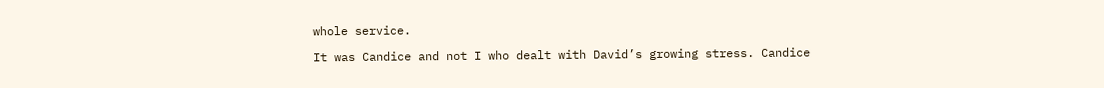whole service.

It was Candice and not I who dealt with David’s growing stress. Candice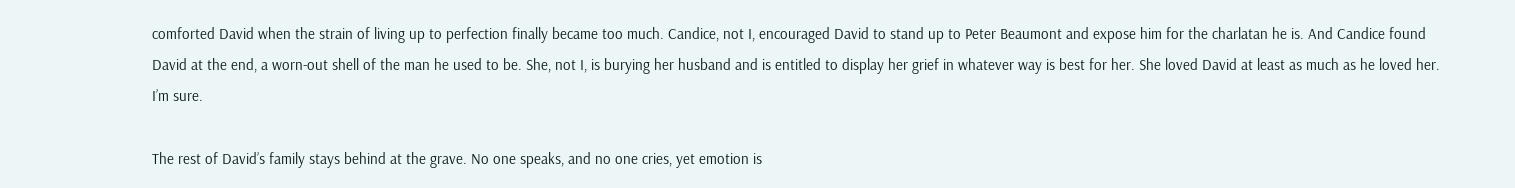comforted David when the strain of living up to perfection finally became too much. Candice, not I, encouraged David to stand up to Peter Beaumont and expose him for the charlatan he is. And Candice found David at the end, a worn-out shell of the man he used to be. She, not I, is burying her husband and is entitled to display her grief in whatever way is best for her. She loved David at least as much as he loved her. I’m sure.

The rest of David’s family stays behind at the grave. No one speaks, and no one cries, yet emotion is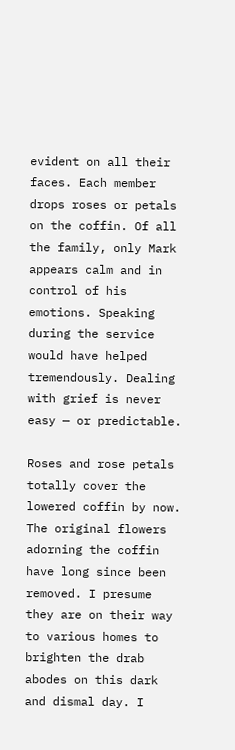evident on all their faces. Each member drops roses or petals on the coffin. Of all the family, only Mark appears calm and in control of his emotions. Speaking during the service would have helped tremendously. Dealing with grief is never easy — or predictable.

Roses and rose petals totally cover the lowered coffin by now. The original flowers adorning the coffin have long since been removed. I presume they are on their way to various homes to brighten the drab abodes on this dark and dismal day. I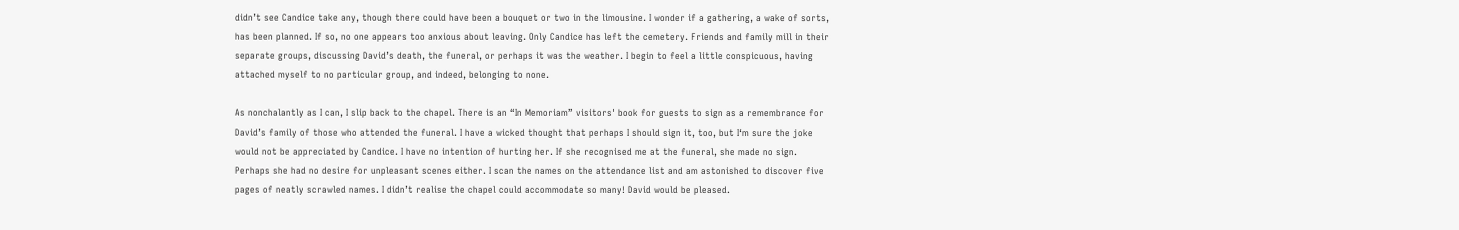didn’t see Candice take any, though there could have been a bouquet or two in the limousine. I wonder if a gathering, a wake of sorts, has been planned. If so, no one appears too anxious about leaving. Only Candice has left the cemetery. Friends and family mill in their separate groups, discussing David’s death, the funeral, or perhaps it was the weather. I begin to feel a little conspicuous, having attached myself to no particular group, and indeed, belonging to none.

As nonchalantly as I can, I slip back to the chapel. There is an “In Memoriam” visitors' book for guests to sign as a remembrance for David’s family of those who attended the funeral. I have a wicked thought that perhaps I should sign it, too, but I‘m sure the joke would not be appreciated by Candice. I have no intention of hurting her. If she recognised me at the funeral, she made no sign. Perhaps she had no desire for unpleasant scenes either. I scan the names on the attendance list and am astonished to discover five pages of neatly scrawled names. I didn’t realise the chapel could accommodate so many! David would be pleased.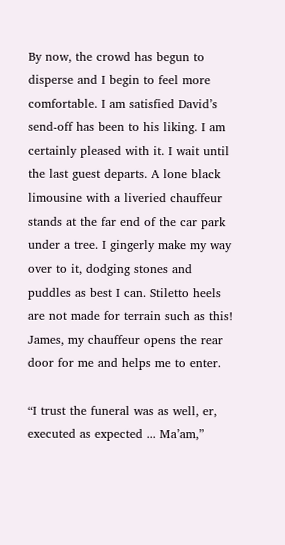By now, the crowd has begun to disperse and I begin to feel more comfortable. I am satisfied David’s send-off has been to his liking. I am certainly pleased with it. I wait until the last guest departs. A lone black limousine with a liveried chauffeur stands at the far end of the car park under a tree. I gingerly make my way over to it, dodging stones and puddles as best I can. Stiletto heels are not made for terrain such as this! James, my chauffeur opens the rear door for me and helps me to enter.

“I trust the funeral was as well, er, executed as expected ... Ma’am,”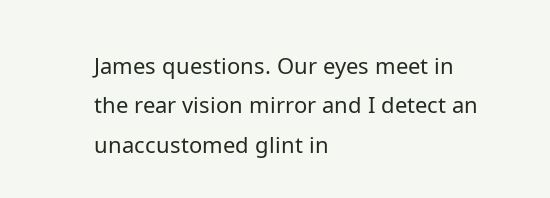James questions. Our eyes meet in the rear vision mirror and I detect an unaccustomed glint in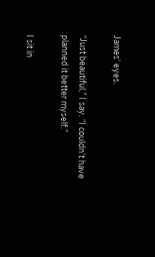James’ eyes.

“Just beautiful,” I say. “I couldn’t have planned it better myself.”

I sit in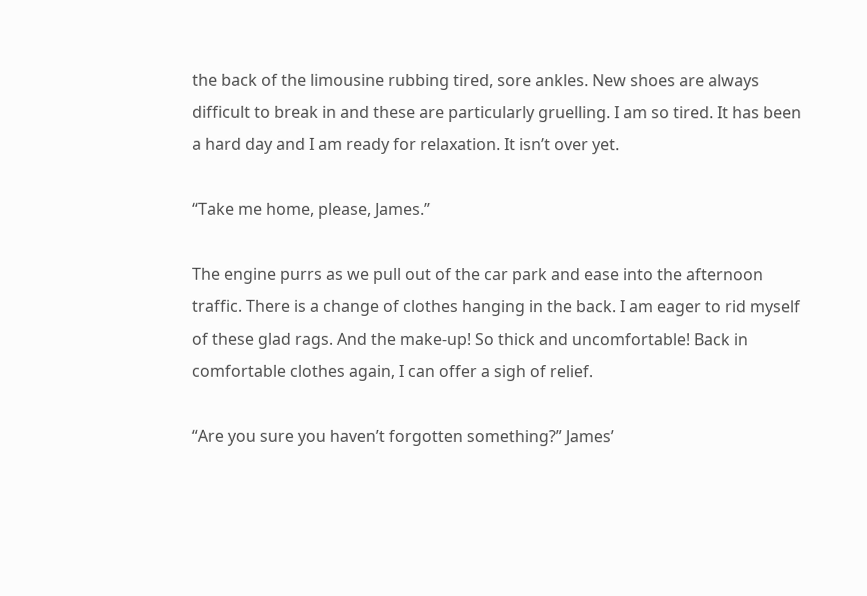the back of the limousine rubbing tired, sore ankles. New shoes are always difficult to break in and these are particularly gruelling. I am so tired. It has been a hard day and I am ready for relaxation. It isn’t over yet.

“Take me home, please, James.”

The engine purrs as we pull out of the car park and ease into the afternoon traffic. There is a change of clothes hanging in the back. I am eager to rid myself of these glad rags. And the make-up! So thick and uncomfortable! Back in comfortable clothes again, I can offer a sigh of relief.

“Are you sure you haven’t forgotten something?” James’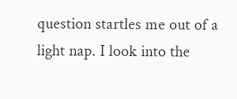question startles me out of a light nap. I look into the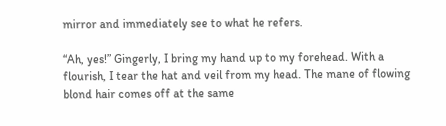mirror and immediately see to what he refers.

“Ah, yes!” Gingerly, I bring my hand up to my forehead. With a flourish, I tear the hat and veil from my head. The mane of flowing blond hair comes off at the same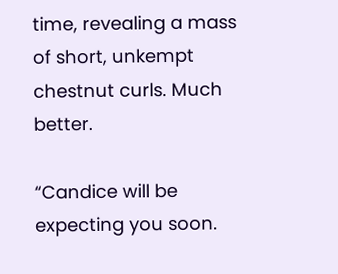time, revealing a mass of short, unkempt chestnut curls. Much better.

“Candice will be expecting you soon.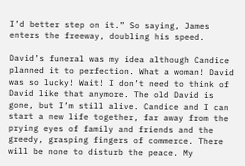I’d better step on it.” So saying, James enters the freeway, doubling his speed.

David’s funeral was my idea although Candice planned it to perfection. What a woman! David was so lucky! Wait! I don’t need to think of David like that anymore. The old David is gone, but I’m still alive. Candice and I can start a new life together, far away from the prying eyes of family and friends and the greedy, grasping fingers of commerce. There will be none to disturb the peace. My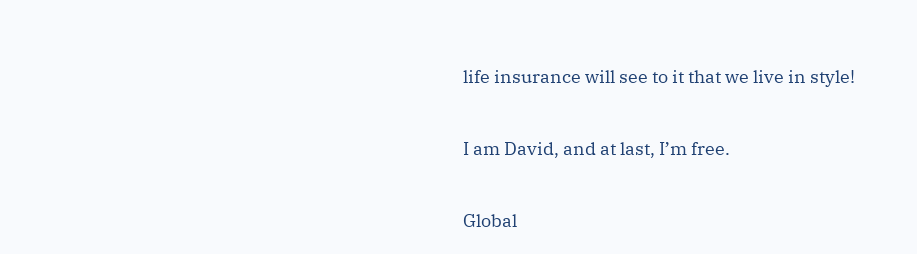life insurance will see to it that we live in style!

I am David, and at last, I’m free.

Global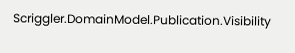Scriggler.DomainModel.Publication.Visibility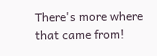There's more where that came from!